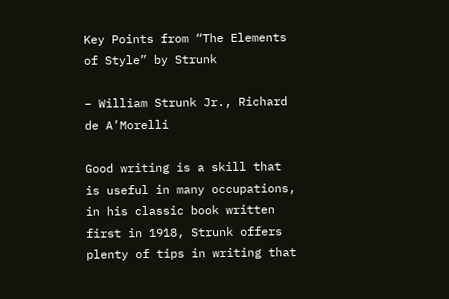Key Points from “The Elements of Style” by Strunk

– William Strunk Jr., Richard de A’Morelli

Good writing is a skill that is useful in many occupations, in his classic book written first in 1918, Strunk offers plenty of tips in writing that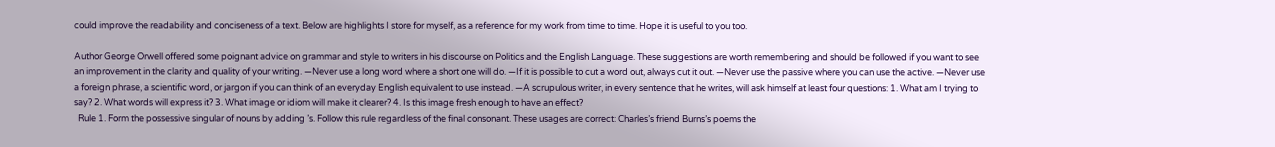could improve the readability and conciseness of a text. Below are highlights I store for myself, as a reference for my work from time to time. Hope it is useful to you too.

Author George Orwell offered some poignant advice on grammar and style to writers in his discourse on Politics and the English Language. These suggestions are worth remembering and should be followed if you want to see an improvement in the clarity and quality of your writing. —Never use a long word where a short one will do. —If it is possible to cut a word out, always cut it out. —Never use the passive where you can use the active. —Never use a foreign phrase, a scientific word, or jargon if you can think of an everyday English equivalent to use instead. —A scrupulous writer, in every sentence that he writes, will ask himself at least four questions: 1. What am I trying to say? 2. What words will express it? 3. What image or idiom will make it clearer? 4. Is this image fresh enough to have an effect?
  Rule 1. Form the possessive singular of nouns by adding ’s. Follow this rule regardless of the final consonant. These usages are correct: Charles’s friend Burns’s poems the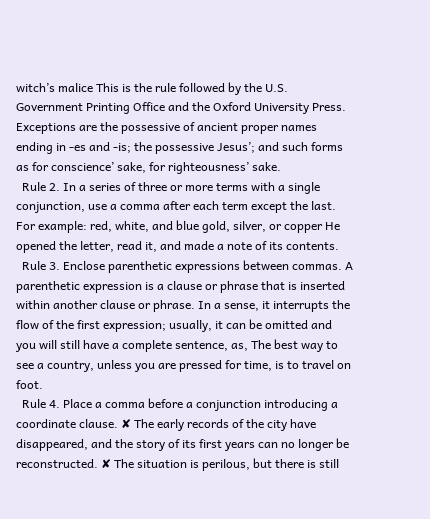witch’s malice This is the rule followed by the U.S. Government Printing Office and the Oxford University Press. Exceptions are the possessive of ancient proper names ending in -es and -is; the possessive Jesus’; and such forms as for conscience’ sake, for righteousness’ sake.
  Rule 2. In a series of three or more terms with a single conjunction, use a comma after each term except the last. For example: red, white, and blue gold, silver, or copper He opened the letter, read it, and made a note of its contents.
  Rule 3. Enclose parenthetic expressions between commas. A parenthetic expression is a clause or phrase that is inserted within another clause or phrase. In a sense, it interrupts the flow of the first expression; usually, it can be omitted and you will still have a complete sentence, as, The best way to see a country, unless you are pressed for time, is to travel on foot.
  Rule 4. Place a comma before a conjunction introducing a coordinate clause. ✘ The early records of the city have disappeared, and the story of its first years can no longer be reconstructed. ✘ The situation is perilous, but there is still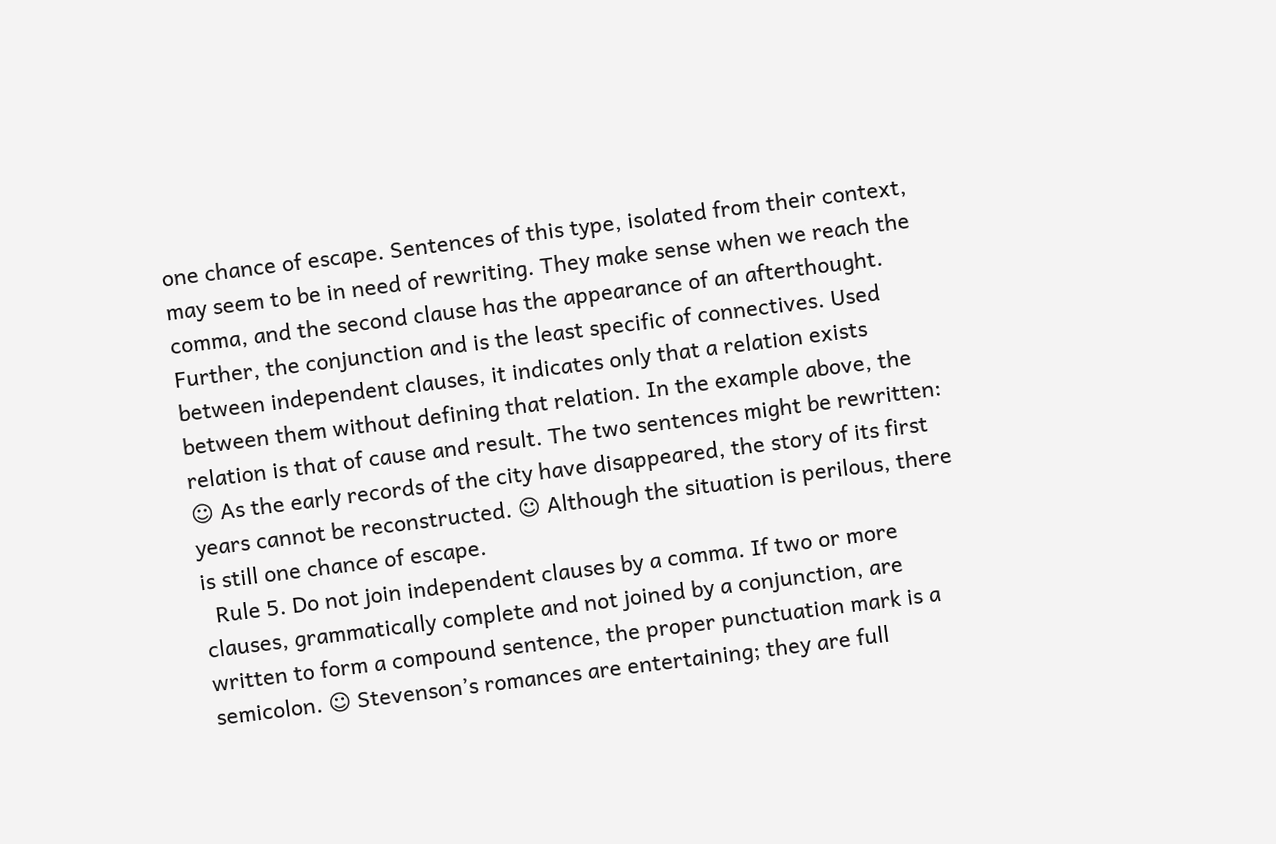one chance of escape. Sentences of this type, isolated from their context, may seem to be in need of rewriting. They make sense when we reach the comma, and the second clause has the appearance of an afterthought. Further, the conjunction and is the least specific of connectives. Used between independent clauses, it indicates only that a relation exists between them without defining that relation. In the example above, the relation is that of cause and result. The two sentences might be rewritten: ☺ As the early records of the city have disappeared, the story of its first years cannot be reconstructed. ☺ Although the situation is perilous, there is still one chance of escape.
  Rule 5. Do not join independent clauses by a comma. If two or more clauses, grammatically complete and not joined by a conjunction, are written to form a compound sentence, the proper punctuation mark is a semicolon. ☺ Stevenson’s romances are entertaining; they are full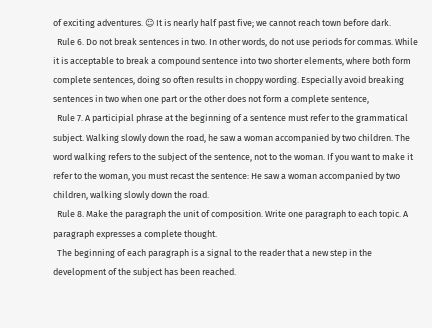of exciting adventures. ☺ It is nearly half past five; we cannot reach town before dark.
  Rule 6. Do not break sentences in two. In other words, do not use periods for commas. While it is acceptable to break a compound sentence into two shorter elements, where both form complete sentences, doing so often results in choppy wording. Especially avoid breaking sentences in two when one part or the other does not form a complete sentence,
  Rule 7. A participial phrase at the beginning of a sentence must refer to the grammatical subject. Walking slowly down the road, he saw a woman accompanied by two children. The word walking refers to the subject of the sentence, not to the woman. If you want to make it refer to the woman, you must recast the sentence: He saw a woman accompanied by two children, walking slowly down the road.
  Rule 8. Make the paragraph the unit of composition. Write one paragraph to each topic. A paragraph expresses a complete thought.
  The beginning of each paragraph is a signal to the reader that a new step in the development of the subject has been reached.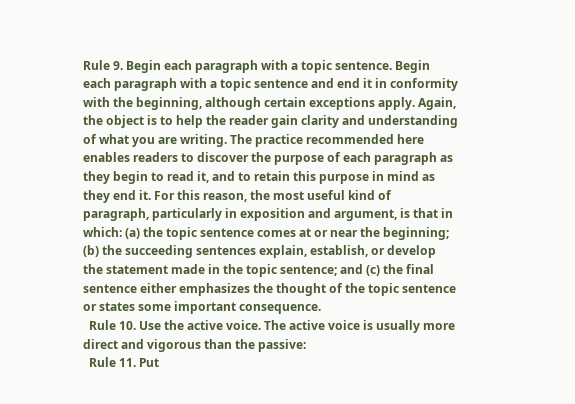Rule 9. Begin each paragraph with a topic sentence. Begin each paragraph with a topic sentence and end it in conformity with the beginning, although certain exceptions apply. Again, the object is to help the reader gain clarity and understanding of what you are writing. The practice recommended here enables readers to discover the purpose of each paragraph as they begin to read it, and to retain this purpose in mind as they end it. For this reason, the most useful kind of paragraph, particularly in exposition and argument, is that in which: (a) the topic sentence comes at or near the beginning; (b) the succeeding sentences explain, establish, or develop the statement made in the topic sentence; and (c) the final sentence either emphasizes the thought of the topic sentence or states some important consequence.
  Rule 10. Use the active voice. The active voice is usually more direct and vigorous than the passive:
  Rule 11. Put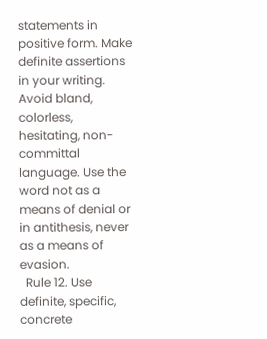statements in positive form. Make definite assertions in your writing. Avoid bland, colorless, hesitating, non-committal language. Use the word not as a means of denial or in antithesis, never as a means of evasion.
  Rule 12. Use definite, specific, concrete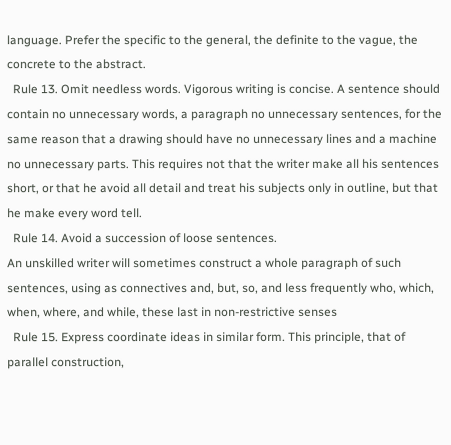language. Prefer the specific to the general, the definite to the vague, the concrete to the abstract.
  Rule 13. Omit needless words. Vigorous writing is concise. A sentence should contain no unnecessary words, a paragraph no unnecessary sentences, for the same reason that a drawing should have no unnecessary lines and a machine no unnecessary parts. This requires not that the writer make all his sentences short, or that he avoid all detail and treat his subjects only in outline, but that he make every word tell.
  Rule 14. Avoid a succession of loose sentences.
An unskilled writer will sometimes construct a whole paragraph of such sentences, using as connectives and, but, so, and less frequently who, which, when, where, and while, these last in non-restrictive senses
  Rule 15. Express coordinate ideas in similar form. This principle, that of parallel construction,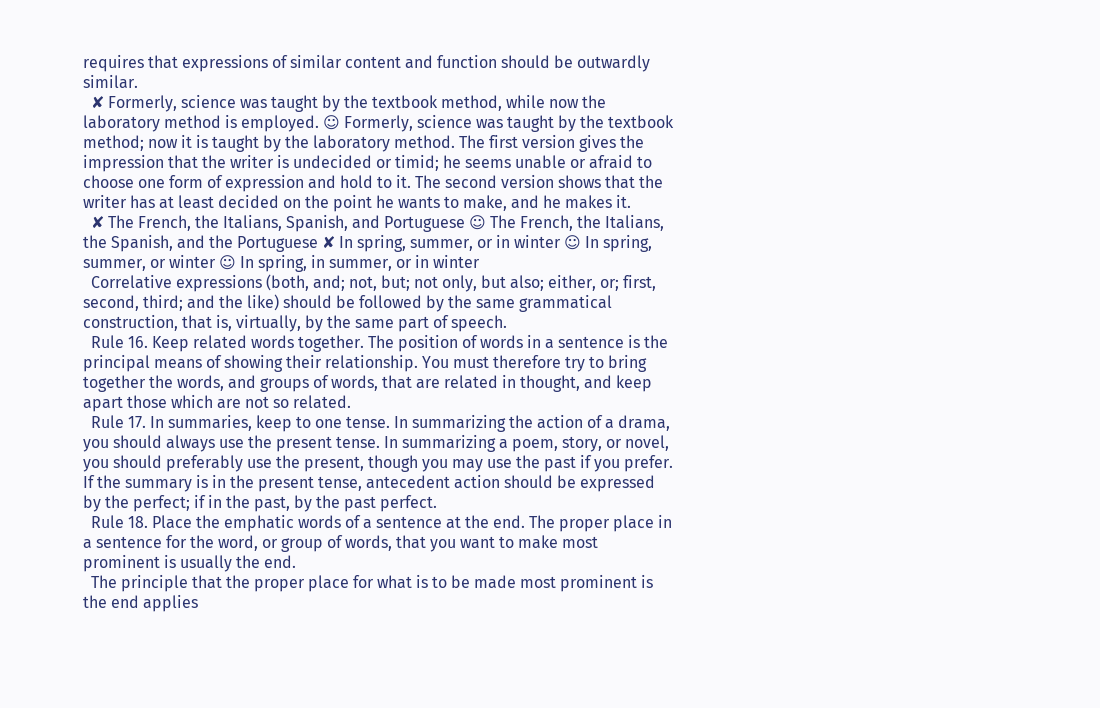requires that expressions of similar content and function should be outwardly similar.
  ✘ Formerly, science was taught by the textbook method, while now the laboratory method is employed. ☺ Formerly, science was taught by the textbook method; now it is taught by the laboratory method. The first version gives the impression that the writer is undecided or timid; he seems unable or afraid to choose one form of expression and hold to it. The second version shows that the writer has at least decided on the point he wants to make, and he makes it.
  ✘ The French, the Italians, Spanish, and Portuguese ☺ The French, the Italians, the Spanish, and the Portuguese ✘ In spring, summer, or in winter ☺ In spring, summer, or winter ☺ In spring, in summer, or in winter
  Correlative expressions (both, and; not, but; not only, but also; either, or; first, second, third; and the like) should be followed by the same grammatical construction, that is, virtually, by the same part of speech.
  Rule 16. Keep related words together. The position of words in a sentence is the principal means of showing their relationship. You must therefore try to bring together the words, and groups of words, that are related in thought, and keep apart those which are not so related.
  Rule 17. In summaries, keep to one tense. In summarizing the action of a drama, you should always use the present tense. In summarizing a poem, story, or novel, you should preferably use the present, though you may use the past if you prefer. If the summary is in the present tense, antecedent action should be expressed by the perfect; if in the past, by the past perfect.
  Rule 18. Place the emphatic words of a sentence at the end. The proper place in a sentence for the word, or group of words, that you want to make most prominent is usually the end.
  The principle that the proper place for what is to be made most prominent is the end applies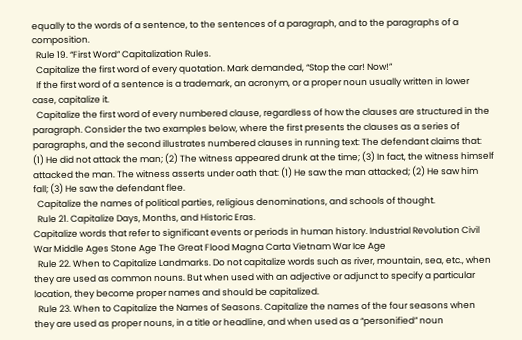equally to the words of a sentence, to the sentences of a paragraph, and to the paragraphs of a composition.
  Rule 19. “First Word” Capitalization Rules.
  Capitalize the first word of every quotation. Mark demanded, “Stop the car! Now!”
  If the first word of a sentence is a trademark, an acronym, or a proper noun usually written in lower case, capitalize it.
  Capitalize the first word of every numbered clause, regardless of how the clauses are structured in the paragraph. Consider the two examples below, where the first presents the clauses as a series of paragraphs, and the second illustrates numbered clauses in running text: The defendant claims that: (1) He did not attack the man; (2) The witness appeared drunk at the time; (3) In fact, the witness himself attacked the man. The witness asserts under oath that: (1) He saw the man attacked; (2) He saw him fall; (3) He saw the defendant flee.
  Capitalize the names of political parties, religious denominations, and schools of thought.
  Rule 21. Capitalize Days, Months, and Historic Eras.
Capitalize words that refer to significant events or periods in human history. Industrial Revolution Civil War Middle Ages Stone Age The Great Flood Magna Carta Vietnam War Ice Age
  Rule 22. When to Capitalize Landmarks. Do not capitalize words such as river, mountain, sea, etc., when they are used as common nouns. But when used with an adjective or adjunct to specify a particular location, they become proper names and should be capitalized.
  Rule 23. When to Capitalize the Names of Seasons. Capitalize the names of the four seasons when they are used as proper nouns, in a title or headline, and when used as a “personified” noun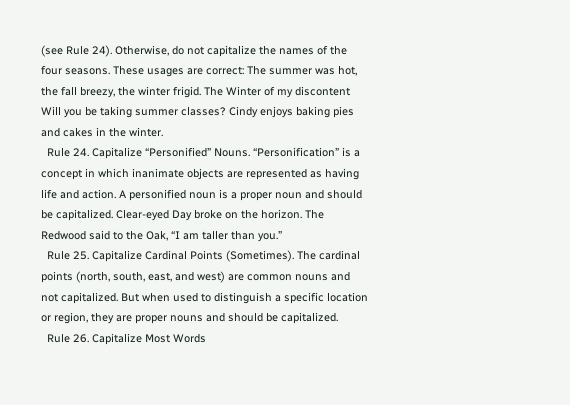(see Rule 24). Otherwise, do not capitalize the names of the four seasons. These usages are correct: The summer was hot, the fall breezy, the winter frigid. The Winter of my discontent Will you be taking summer classes? Cindy enjoys baking pies and cakes in the winter.
  Rule 24. Capitalize “Personified” Nouns. “Personification” is a concept in which inanimate objects are represented as having life and action. A personified noun is a proper noun and should be capitalized. Clear-eyed Day broke on the horizon. The Redwood said to the Oak, “I am taller than you.”
  Rule 25. Capitalize Cardinal Points (Sometimes). The cardinal points (north, south, east, and west) are common nouns and not capitalized. But when used to distinguish a specific location or region, they are proper nouns and should be capitalized.
  Rule 26. Capitalize Most Words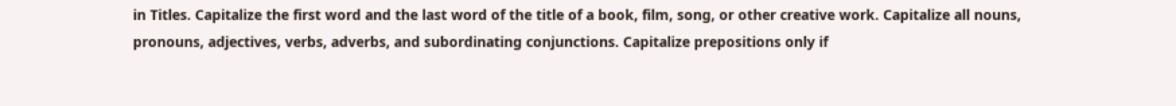in Titles. Capitalize the first word and the last word of the title of a book, film, song, or other creative work. Capitalize all nouns, pronouns, adjectives, verbs, adverbs, and subordinating conjunctions. Capitalize prepositions only if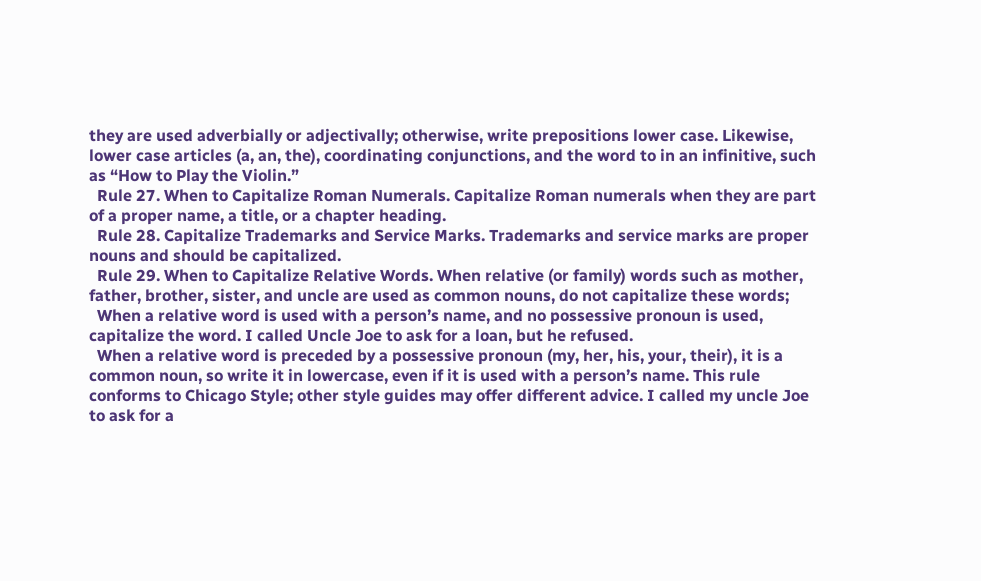they are used adverbially or adjectivally; otherwise, write prepositions lower case. Likewise, lower case articles (a, an, the), coordinating conjunctions, and the word to in an infinitive, such as “How to Play the Violin.”
  Rule 27. When to Capitalize Roman Numerals. Capitalize Roman numerals when they are part of a proper name, a title, or a chapter heading.
  Rule 28. Capitalize Trademarks and Service Marks. Trademarks and service marks are proper nouns and should be capitalized.
  Rule 29. When to Capitalize Relative Words. When relative (or family) words such as mother, father, brother, sister, and uncle are used as common nouns, do not capitalize these words;
  When a relative word is used with a person’s name, and no possessive pronoun is used, capitalize the word. I called Uncle Joe to ask for a loan, but he refused.
  When a relative word is preceded by a possessive pronoun (my, her, his, your, their), it is a common noun, so write it in lowercase, even if it is used with a person’s name. This rule conforms to Chicago Style; other style guides may offer different advice. I called my uncle Joe to ask for a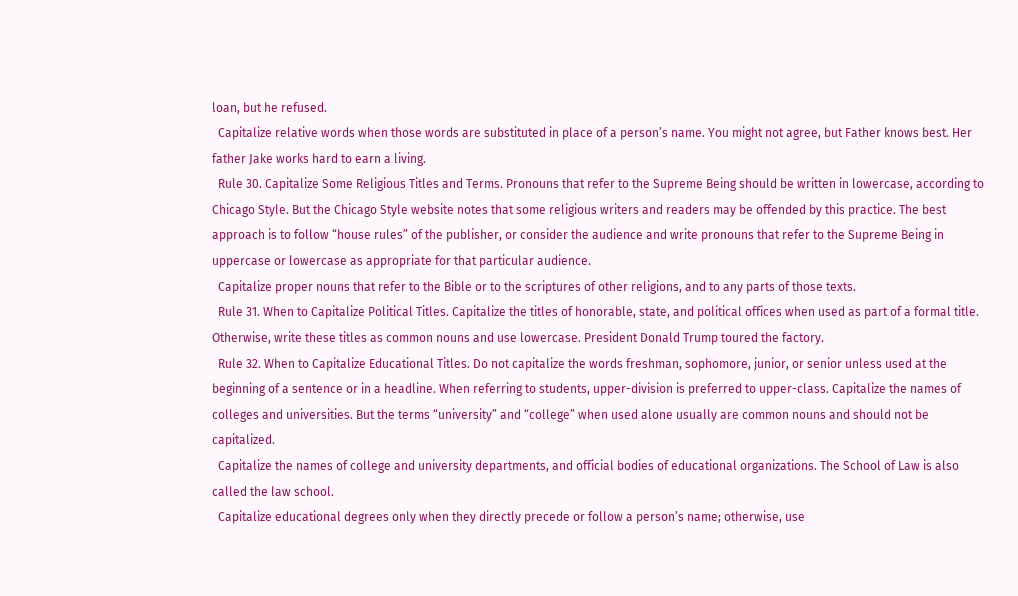loan, but he refused.
  Capitalize relative words when those words are substituted in place of a person’s name. You might not agree, but Father knows best. Her father Jake works hard to earn a living.
  Rule 30. Capitalize Some Religious Titles and Terms. Pronouns that refer to the Supreme Being should be written in lowercase, according to Chicago Style. But the Chicago Style website notes that some religious writers and readers may be offended by this practice. The best approach is to follow “house rules” of the publisher, or consider the audience and write pronouns that refer to the Supreme Being in uppercase or lowercase as appropriate for that particular audience.
  Capitalize proper nouns that refer to the Bible or to the scriptures of other religions, and to any parts of those texts.
  Rule 31. When to Capitalize Political Titles. Capitalize the titles of honorable, state, and political offices when used as part of a formal title. Otherwise, write these titles as common nouns and use lowercase. President Donald Trump toured the factory.
  Rule 32. When to Capitalize Educational Titles. Do not capitalize the words freshman, sophomore, junior, or senior unless used at the beginning of a sentence or in a headline. When referring to students, upper-division is preferred to upper-class. Capitalize the names of colleges and universities. But the terms “university” and “college” when used alone usually are common nouns and should not be capitalized.
  Capitalize the names of college and university departments, and official bodies of educational organizations. The School of Law is also called the law school.
  Capitalize educational degrees only when they directly precede or follow a person’s name; otherwise, use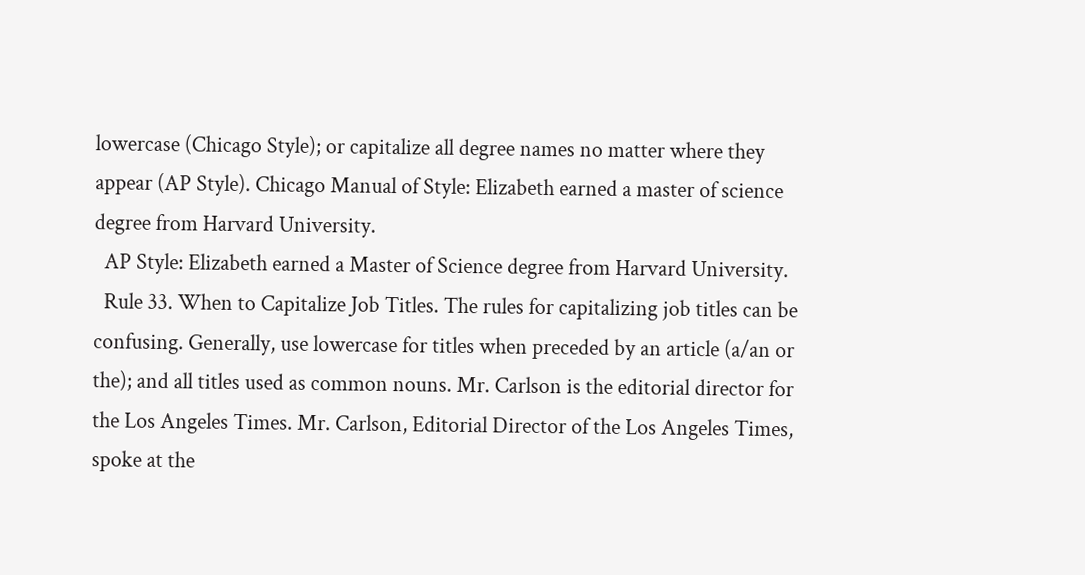lowercase (Chicago Style); or capitalize all degree names no matter where they appear (AP Style). Chicago Manual of Style: Elizabeth earned a master of science degree from Harvard University.
  AP Style: Elizabeth earned a Master of Science degree from Harvard University.
  Rule 33. When to Capitalize Job Titles. The rules for capitalizing job titles can be confusing. Generally, use lowercase for titles when preceded by an article (a/an or the); and all titles used as common nouns. Mr. Carlson is the editorial director for the Los Angeles Times. Mr. Carlson, Editorial Director of the Los Angeles Times, spoke at the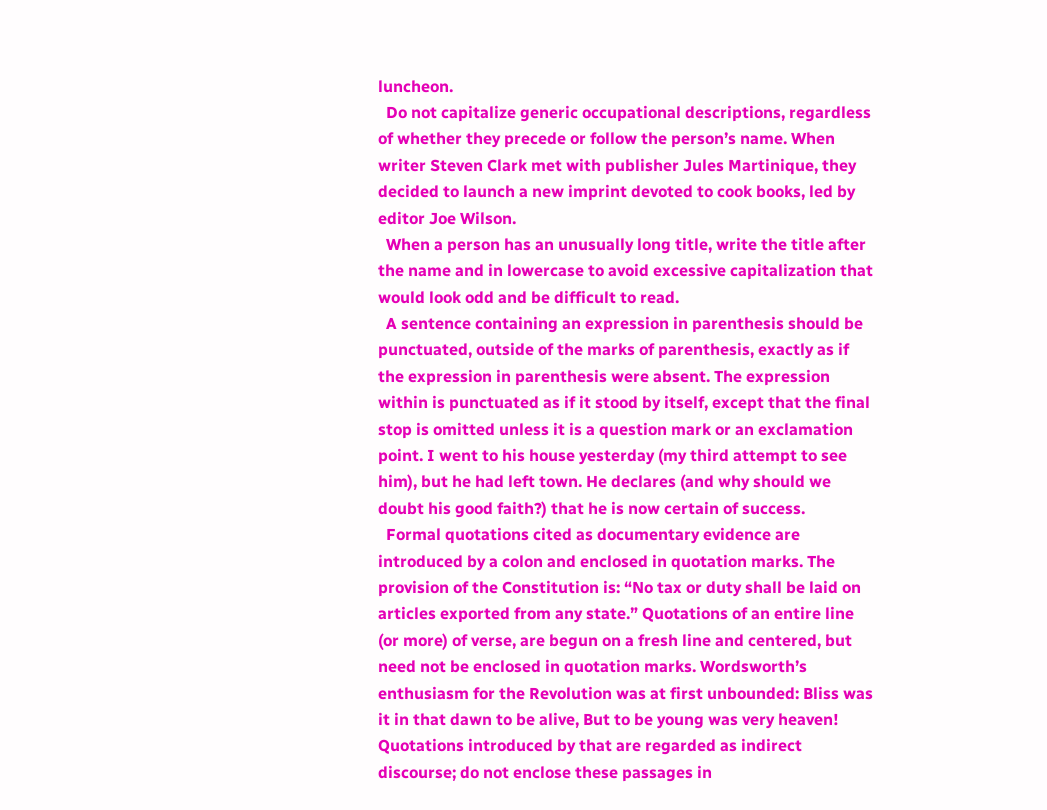luncheon.
  Do not capitalize generic occupational descriptions, regardless of whether they precede or follow the person’s name. When writer Steven Clark met with publisher Jules Martinique, they decided to launch a new imprint devoted to cook books, led by editor Joe Wilson.
  When a person has an unusually long title, write the title after the name and in lowercase to avoid excessive capitalization that would look odd and be difficult to read.
  A sentence containing an expression in parenthesis should be punctuated, outside of the marks of parenthesis, exactly as if the expression in parenthesis were absent. The expression within is punctuated as if it stood by itself, except that the final stop is omitted unless it is a question mark or an exclamation point. I went to his house yesterday (my third attempt to see him), but he had left town. He declares (and why should we doubt his good faith?) that he is now certain of success.
  Formal quotations cited as documentary evidence are introduced by a colon and enclosed in quotation marks. The provision of the Constitution is: “No tax or duty shall be laid on articles exported from any state.” Quotations of an entire line (or more) of verse, are begun on a fresh line and centered, but need not be enclosed in quotation marks. Wordsworth’s enthusiasm for the Revolution was at first unbounded: Bliss was it in that dawn to be alive, But to be young was very heaven! Quotations introduced by that are regarded as indirect discourse; do not enclose these passages in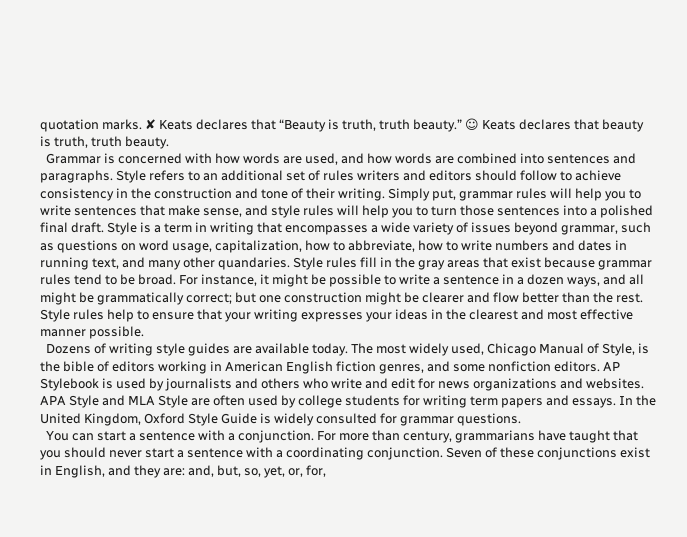quotation marks. ✘ Keats declares that “Beauty is truth, truth beauty.” ☺ Keats declares that beauty is truth, truth beauty.
  Grammar is concerned with how words are used, and how words are combined into sentences and paragraphs. Style refers to an additional set of rules writers and editors should follow to achieve consistency in the construction and tone of their writing. Simply put, grammar rules will help you to write sentences that make sense, and style rules will help you to turn those sentences into a polished final draft. Style is a term in writing that encompasses a wide variety of issues beyond grammar, such as questions on word usage, capitalization, how to abbreviate, how to write numbers and dates in running text, and many other quandaries. Style rules fill in the gray areas that exist because grammar rules tend to be broad. For instance, it might be possible to write a sentence in a dozen ways, and all might be grammatically correct; but one construction might be clearer and flow better than the rest. Style rules help to ensure that your writing expresses your ideas in the clearest and most effective manner possible.
  Dozens of writing style guides are available today. The most widely used, Chicago Manual of Style, is the bible of editors working in American English fiction genres, and some nonfiction editors. AP Stylebook is used by journalists and others who write and edit for news organizations and websites. APA Style and MLA Style are often used by college students for writing term papers and essays. In the United Kingdom, Oxford Style Guide is widely consulted for grammar questions.
  You can start a sentence with a conjunction. For more than century, grammarians have taught that you should never start a sentence with a coordinating conjunction. Seven of these conjunctions exist in English, and they are: and, but, so, yet, or, for,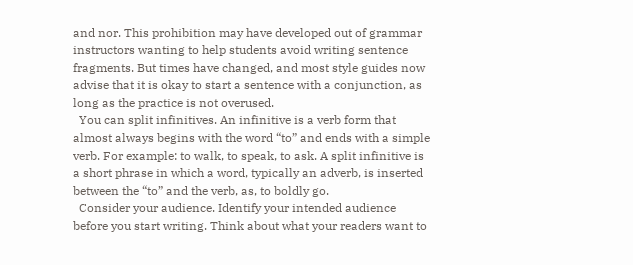and nor. This prohibition may have developed out of grammar instructors wanting to help students avoid writing sentence fragments. But times have changed, and most style guides now advise that it is okay to start a sentence with a conjunction, as long as the practice is not overused.
  You can split infinitives. An infinitive is a verb form that almost always begins with the word “to” and ends with a simple verb. For example: to walk, to speak, to ask. A split infinitive is a short phrase in which a word, typically an adverb, is inserted between the “to” and the verb, as, to boldly go.
  Consider your audience. Identify your intended audience before you start writing. Think about what your readers want to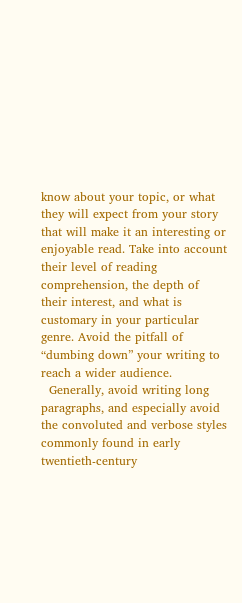know about your topic, or what they will expect from your story that will make it an interesting or enjoyable read. Take into account their level of reading comprehension, the depth of their interest, and what is customary in your particular genre. Avoid the pitfall of “dumbing down” your writing to reach a wider audience.
  Generally, avoid writing long paragraphs, and especially avoid the convoluted and verbose styles commonly found in early twentieth-century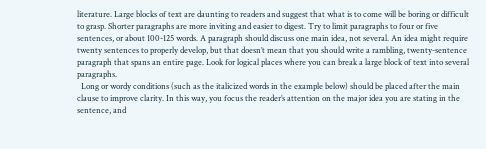literature. Large blocks of text are daunting to readers and suggest that what is to come will be boring or difficult to grasp. Shorter paragraphs are more inviting and easier to digest. Try to limit paragraphs to four or five sentences, or about 100-125 words. A paragraph should discuss one main idea, not several. An idea might require twenty sentences to properly develop, but that doesn’t mean that you should write a rambling, twenty-sentence paragraph that spans an entire page. Look for logical places where you can break a large block of text into several paragraphs.
  Long or wordy conditions (such as the italicized words in the example below) should be placed after the main clause to improve clarity. In this way, you focus the reader’s attention on the major idea you are stating in the sentence, and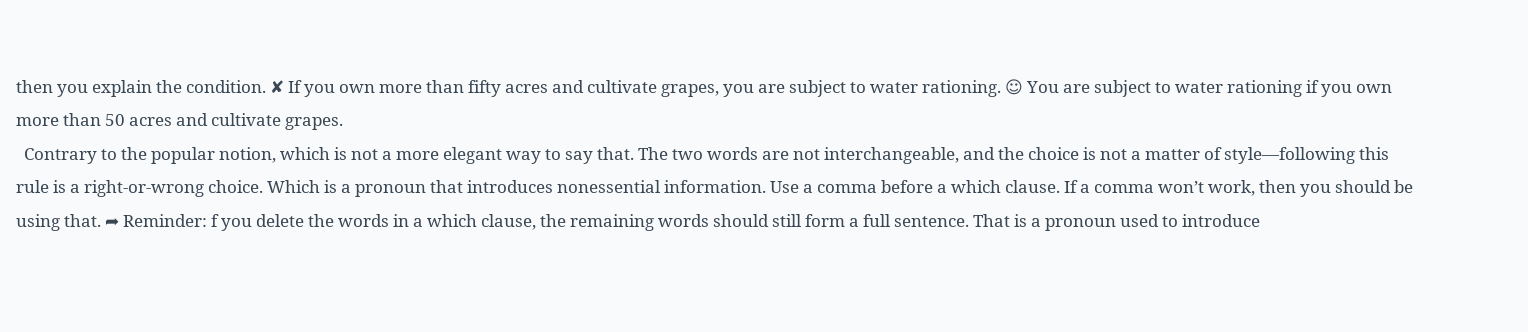then you explain the condition. ✘ If you own more than fifty acres and cultivate grapes, you are subject to water rationing. ☺ You are subject to water rationing if you own more than 50 acres and cultivate grapes.
  Contrary to the popular notion, which is not a more elegant way to say that. The two words are not interchangeable, and the choice is not a matter of style—following this rule is a right-or-wrong choice. Which is a pronoun that introduces nonessential information. Use a comma before a which clause. If a comma won’t work, then you should be using that. ➦ Reminder: f you delete the words in a which clause, the remaining words should still form a full sentence. That is a pronoun used to introduce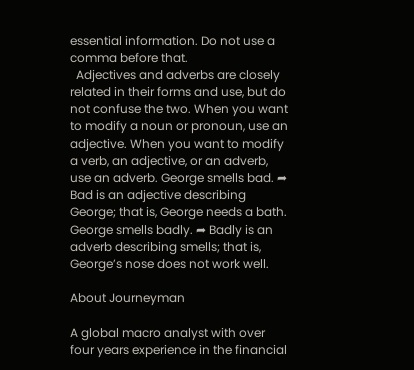essential information. Do not use a comma before that.
  Adjectives and adverbs are closely related in their forms and use, but do not confuse the two. When you want to modify a noun or pronoun, use an adjective. When you want to modify a verb, an adjective, or an adverb, use an adverb. George smells bad. ➦ Bad is an adjective describing George; that is, George needs a bath. George smells badly. ➦ Badly is an adverb describing smells; that is, George’s nose does not work well.

About Journeyman

A global macro analyst with over four years experience in the financial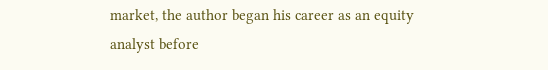market, the author began his career as an equity analyst before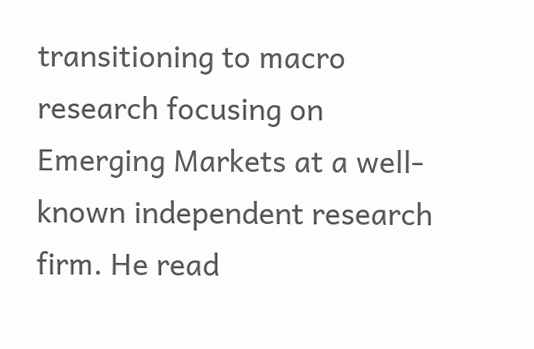transitioning to macro research focusing on Emerging Markets at a well-known independent research firm. He read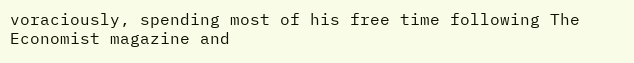voraciously, spending most of his free time following The Economist magazine and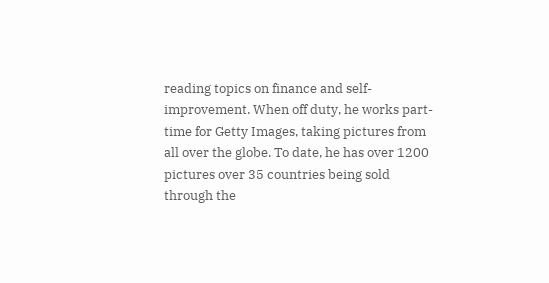reading topics on finance and self-improvement. When off duty, he works part-time for Getty Images, taking pictures from all over the globe. To date, he has over 1200 pictures over 35 countries being sold through the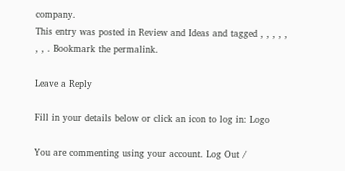company.
This entry was posted in Review and Ideas and tagged , , , , , , , . Bookmark the permalink.

Leave a Reply

Fill in your details below or click an icon to log in: Logo

You are commenting using your account. Log Out /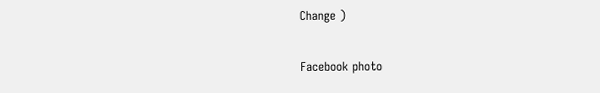Change )

Facebook photo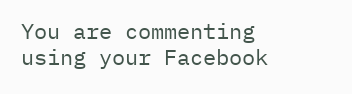You are commenting using your Facebook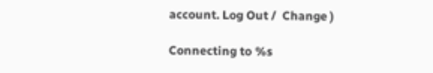account. Log Out /  Change )

Connecting to %s